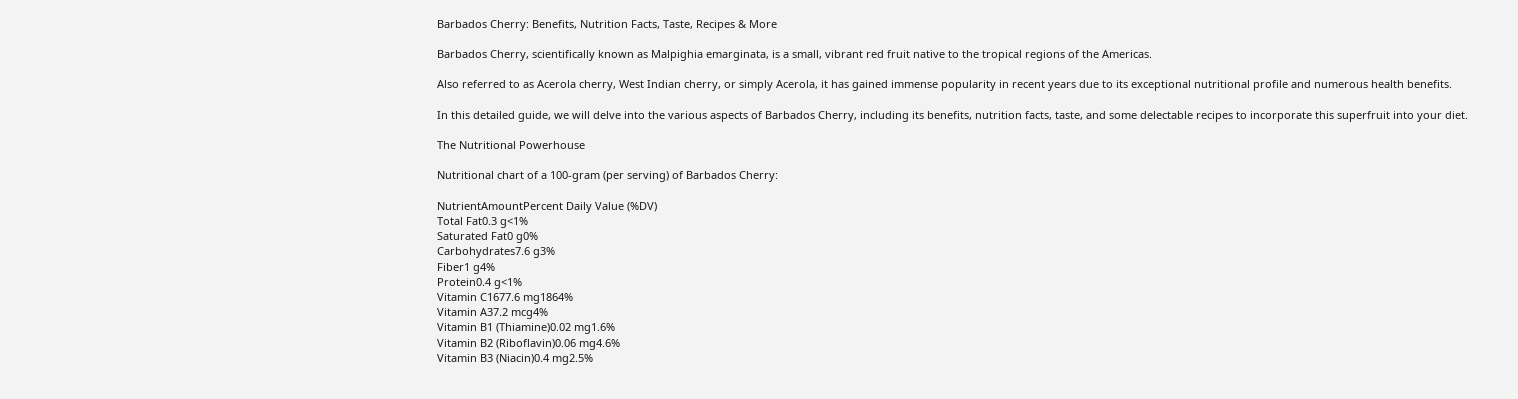Barbados Cherry: Benefits, Nutrition Facts, Taste, Recipes & More

Barbados Cherry, scientifically known as Malpighia emarginata, is a small, vibrant red fruit native to the tropical regions of the Americas.

Also referred to as Acerola cherry, West Indian cherry, or simply Acerola, it has gained immense popularity in recent years due to its exceptional nutritional profile and numerous health benefits.

In this detailed guide, we will delve into the various aspects of Barbados Cherry, including its benefits, nutrition facts, taste, and some delectable recipes to incorporate this superfruit into your diet.

The Nutritional Powerhouse

Nutritional chart of a 100-gram (per serving) of Barbados Cherry:

NutrientAmountPercent Daily Value (%DV)
Total Fat0.3 g<1%
Saturated Fat0 g0%
Carbohydrates7.6 g3%
Fiber1 g4%
Protein0.4 g<1%
Vitamin C1677.6 mg1864%
Vitamin A37.2 mcg4%
Vitamin B1 (Thiamine)0.02 mg1.6%
Vitamin B2 (Riboflavin)0.06 mg4.6%
Vitamin B3 (Niacin)0.4 mg2.5%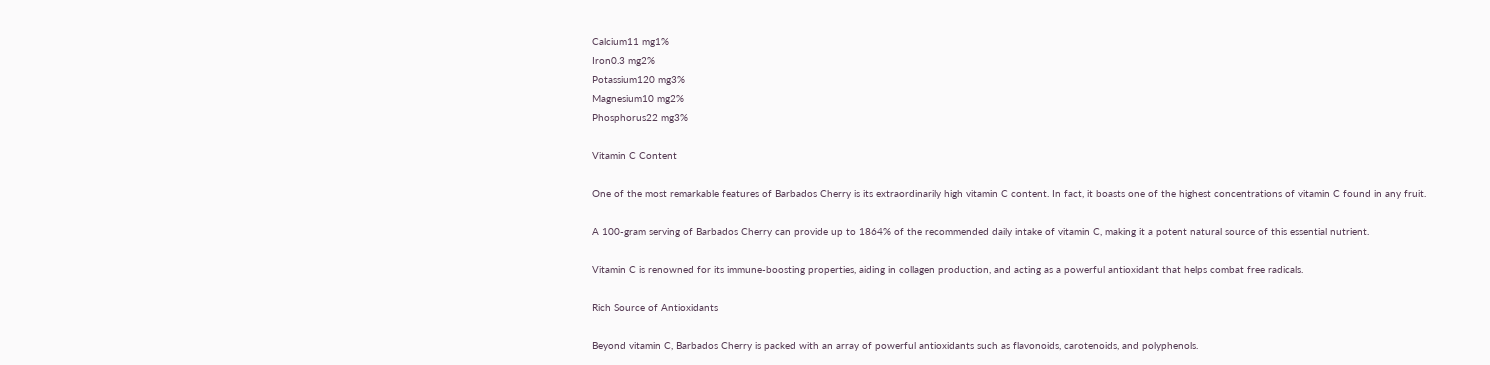Calcium11 mg1%
Iron0.3 mg2%
Potassium120 mg3%
Magnesium10 mg2%
Phosphorus22 mg3%

Vitamin C Content

One of the most remarkable features of Barbados Cherry is its extraordinarily high vitamin C content. In fact, it boasts one of the highest concentrations of vitamin C found in any fruit.

A 100-gram serving of Barbados Cherry can provide up to 1864% of the recommended daily intake of vitamin C, making it a potent natural source of this essential nutrient.

Vitamin C is renowned for its immune-boosting properties, aiding in collagen production, and acting as a powerful antioxidant that helps combat free radicals.

Rich Source of Antioxidants

Beyond vitamin C, Barbados Cherry is packed with an array of powerful antioxidants such as flavonoids, carotenoids, and polyphenols.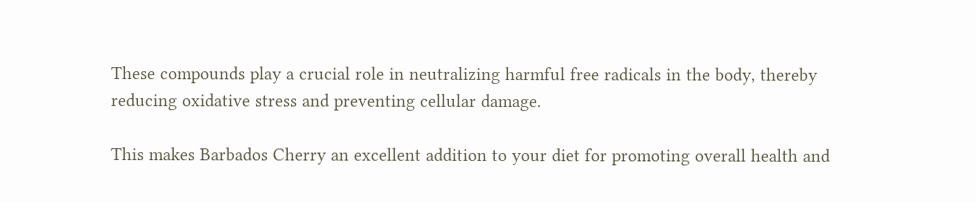These compounds play a crucial role in neutralizing harmful free radicals in the body, thereby reducing oxidative stress and preventing cellular damage.

This makes Barbados Cherry an excellent addition to your diet for promoting overall health and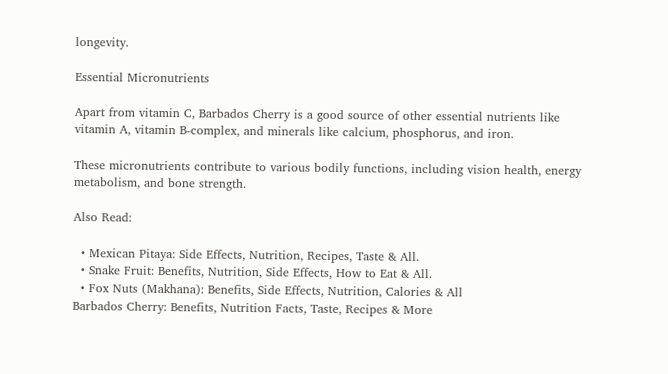longevity.

Essential Micronutrients

Apart from vitamin C, Barbados Cherry is a good source of other essential nutrients like vitamin A, vitamin B-complex, and minerals like calcium, phosphorus, and iron.

These micronutrients contribute to various bodily functions, including vision health, energy metabolism, and bone strength.

Also Read:

  • Mexican Pitaya: Side Effects, Nutrition, Recipes, Taste & All.
  • Snake Fruit: Benefits, Nutrition, Side Effects, How to Eat & All.
  • Fox Nuts (Makhana): Benefits, Side Effects, Nutrition, Calories & All
Barbados Cherry: Benefits, Nutrition Facts, Taste, Recipes & More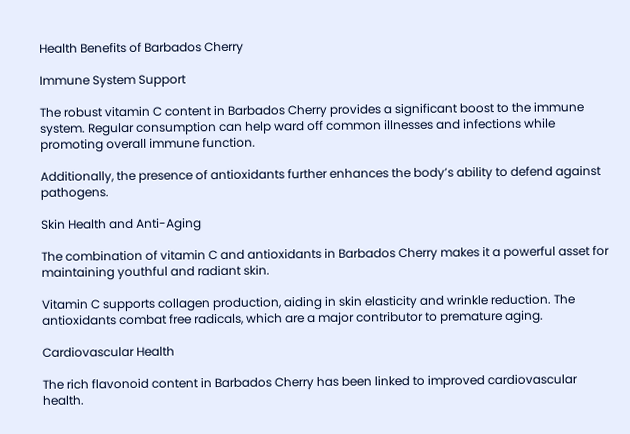Health Benefits of Barbados Cherry

Immune System Support

The robust vitamin C content in Barbados Cherry provides a significant boost to the immune system. Regular consumption can help ward off common illnesses and infections while promoting overall immune function.

Additionally, the presence of antioxidants further enhances the body’s ability to defend against pathogens.

Skin Health and Anti-Aging

The combination of vitamin C and antioxidants in Barbados Cherry makes it a powerful asset for maintaining youthful and radiant skin.

Vitamin C supports collagen production, aiding in skin elasticity and wrinkle reduction. The antioxidants combat free radicals, which are a major contributor to premature aging.

Cardiovascular Health

The rich flavonoid content in Barbados Cherry has been linked to improved cardiovascular health.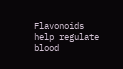Flavonoids help regulate blood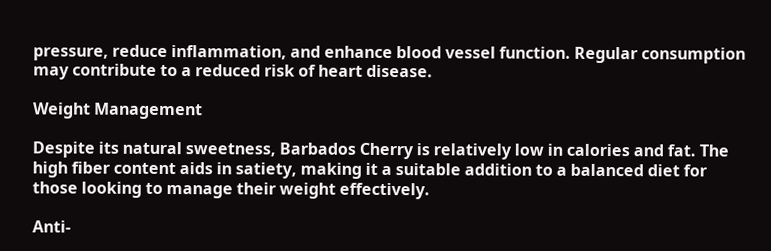pressure, reduce inflammation, and enhance blood vessel function. Regular consumption may contribute to a reduced risk of heart disease.

Weight Management

Despite its natural sweetness, Barbados Cherry is relatively low in calories and fat. The high fiber content aids in satiety, making it a suitable addition to a balanced diet for those looking to manage their weight effectively.

Anti-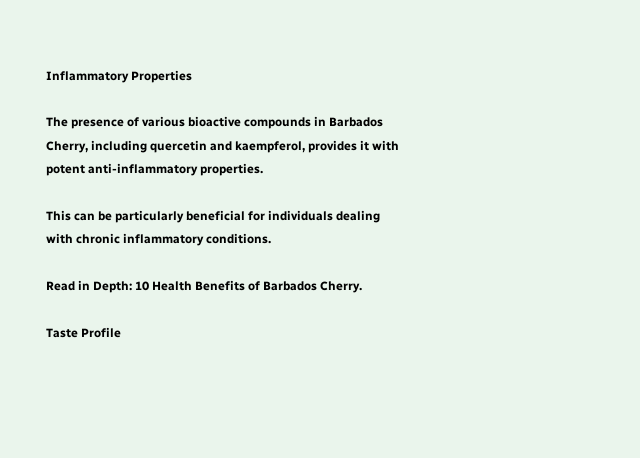Inflammatory Properties

The presence of various bioactive compounds in Barbados Cherry, including quercetin and kaempferol, provides it with potent anti-inflammatory properties.

This can be particularly beneficial for individuals dealing with chronic inflammatory conditions.

Read in Depth: 10 Health Benefits of Barbados Cherry.

Taste Profile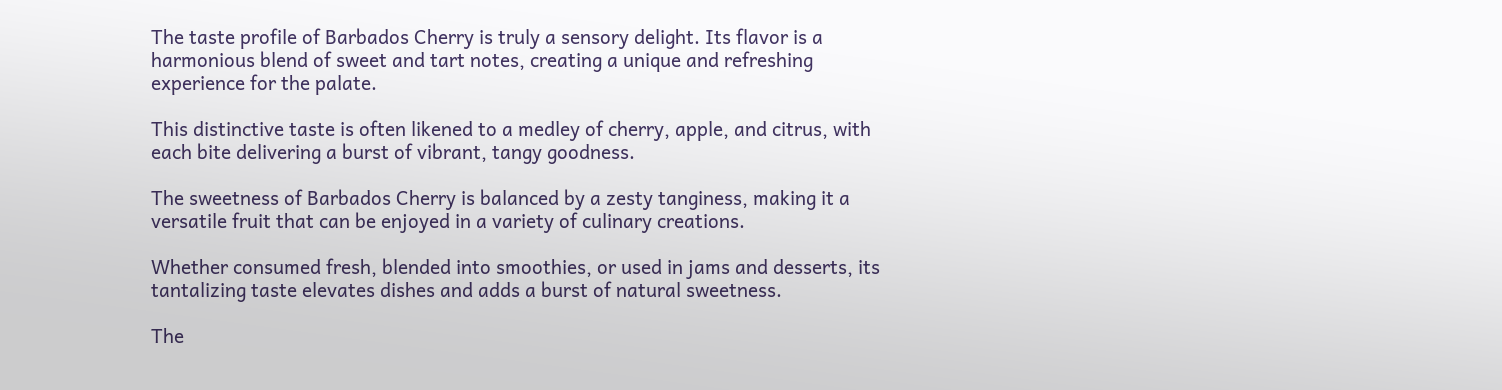The taste profile of Barbados Cherry is truly a sensory delight. Its flavor is a harmonious blend of sweet and tart notes, creating a unique and refreshing experience for the palate.

This distinctive taste is often likened to a medley of cherry, apple, and citrus, with each bite delivering a burst of vibrant, tangy goodness.

The sweetness of Barbados Cherry is balanced by a zesty tanginess, making it a versatile fruit that can be enjoyed in a variety of culinary creations.

Whether consumed fresh, blended into smoothies, or used in jams and desserts, its tantalizing taste elevates dishes and adds a burst of natural sweetness.

The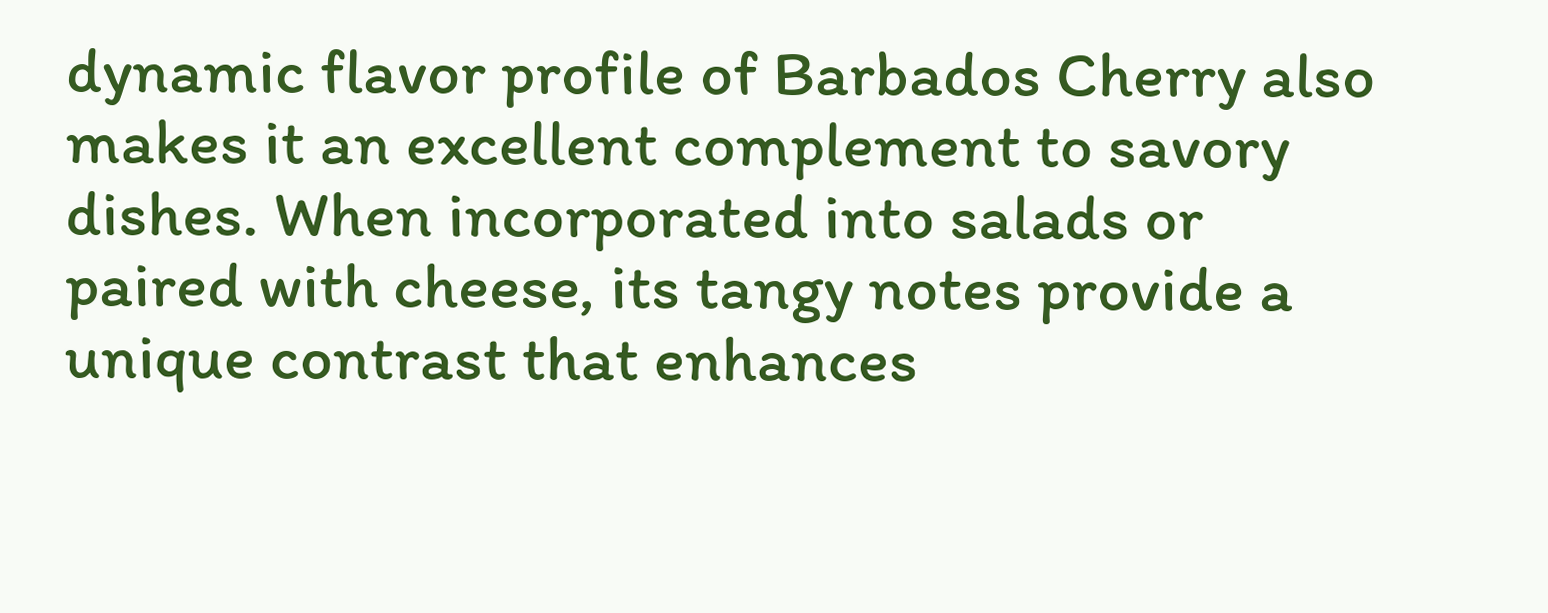dynamic flavor profile of Barbados Cherry also makes it an excellent complement to savory dishes. When incorporated into salads or paired with cheese, its tangy notes provide a unique contrast that enhances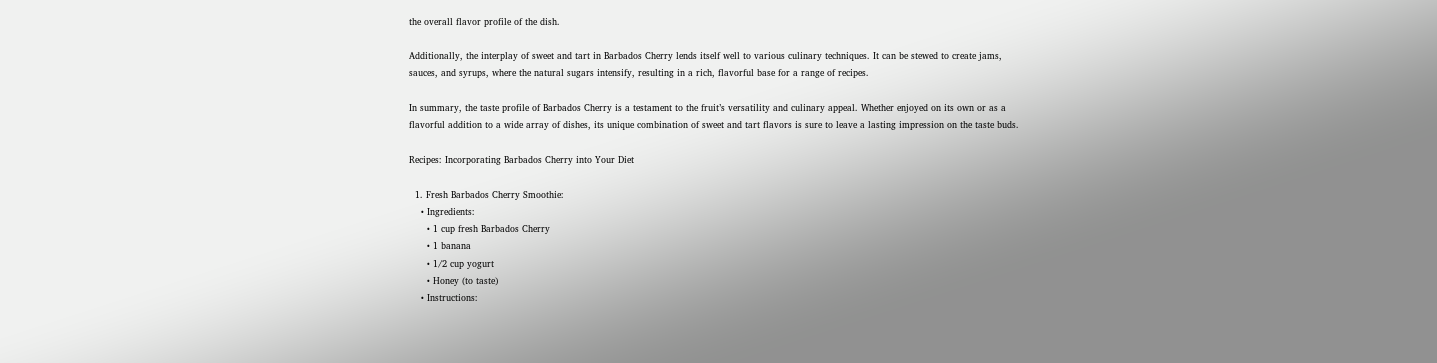the overall flavor profile of the dish.

Additionally, the interplay of sweet and tart in Barbados Cherry lends itself well to various culinary techniques. It can be stewed to create jams, sauces, and syrups, where the natural sugars intensify, resulting in a rich, flavorful base for a range of recipes.

In summary, the taste profile of Barbados Cherry is a testament to the fruit’s versatility and culinary appeal. Whether enjoyed on its own or as a flavorful addition to a wide array of dishes, its unique combination of sweet and tart flavors is sure to leave a lasting impression on the taste buds.

Recipes: Incorporating Barbados Cherry into Your Diet

  1. Fresh Barbados Cherry Smoothie:
    • Ingredients:
      • 1 cup fresh Barbados Cherry
      • 1 banana
      • 1/2 cup yogurt
      • Honey (to taste)
    • Instructions: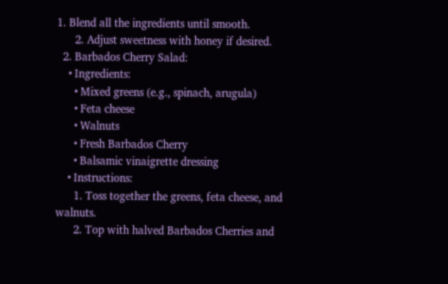1. Blend all the ingredients until smooth.
      2. Adjust sweetness with honey if desired.
  2. Barbados Cherry Salad:
    • Ingredients:
      • Mixed greens (e.g., spinach, arugula)
      • Feta cheese
      • Walnuts
      • Fresh Barbados Cherry
      • Balsamic vinaigrette dressing
    • Instructions:
      1. Toss together the greens, feta cheese, and walnuts.
      2. Top with halved Barbados Cherries and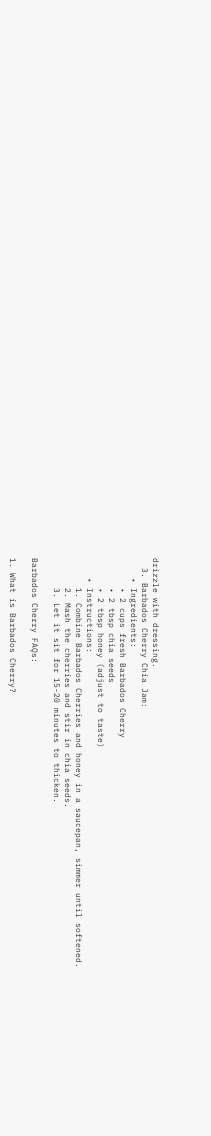drizzle with dressing.
  3. Barbados Cherry Chia Jam:
    • Ingredients:
      • 2 cups fresh Barbados Cherry
      • 2 tbsp chia seeds
      • 2 tbsp honey (adjust to taste)
    • Instructions:
      1. Combine Barbados Cherries and honey in a saucepan, simmer until softened.
      2. Mash the cherries and stir in chia seeds.
      3. Let it sit for 15-20 minutes to thicken.

Barbados Cherry FAQs:

1. What is Barbados Cherry?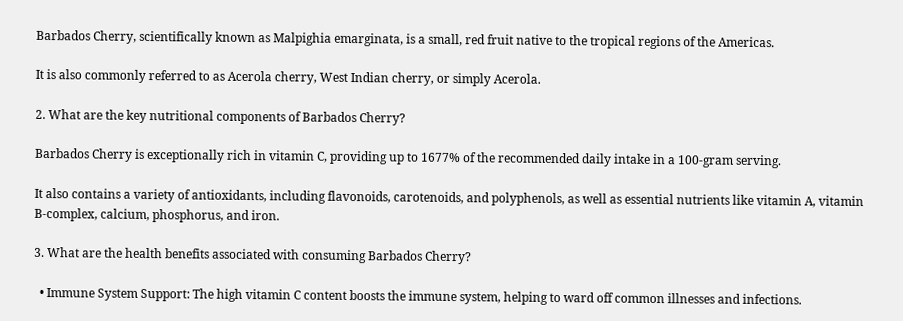Barbados Cherry, scientifically known as Malpighia emarginata, is a small, red fruit native to the tropical regions of the Americas.

It is also commonly referred to as Acerola cherry, West Indian cherry, or simply Acerola.

2. What are the key nutritional components of Barbados Cherry?

Barbados Cherry is exceptionally rich in vitamin C, providing up to 1677% of the recommended daily intake in a 100-gram serving.

It also contains a variety of antioxidants, including flavonoids, carotenoids, and polyphenols, as well as essential nutrients like vitamin A, vitamin B-complex, calcium, phosphorus, and iron.

3. What are the health benefits associated with consuming Barbados Cherry?

  • Immune System Support: The high vitamin C content boosts the immune system, helping to ward off common illnesses and infections.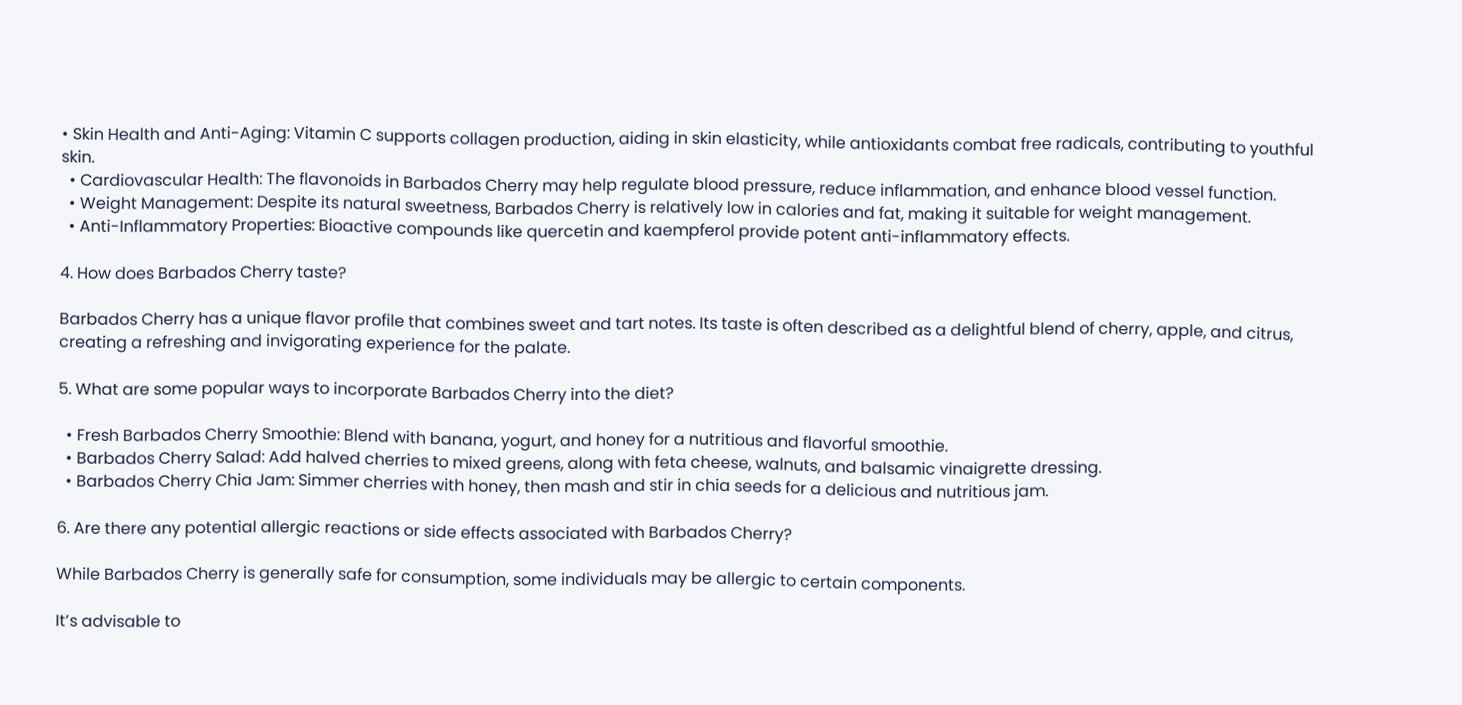• Skin Health and Anti-Aging: Vitamin C supports collagen production, aiding in skin elasticity, while antioxidants combat free radicals, contributing to youthful skin.
  • Cardiovascular Health: The flavonoids in Barbados Cherry may help regulate blood pressure, reduce inflammation, and enhance blood vessel function.
  • Weight Management: Despite its natural sweetness, Barbados Cherry is relatively low in calories and fat, making it suitable for weight management.
  • Anti-Inflammatory Properties: Bioactive compounds like quercetin and kaempferol provide potent anti-inflammatory effects.

4. How does Barbados Cherry taste?

Barbados Cherry has a unique flavor profile that combines sweet and tart notes. Its taste is often described as a delightful blend of cherry, apple, and citrus, creating a refreshing and invigorating experience for the palate.

5. What are some popular ways to incorporate Barbados Cherry into the diet?

  • Fresh Barbados Cherry Smoothie: Blend with banana, yogurt, and honey for a nutritious and flavorful smoothie.
  • Barbados Cherry Salad: Add halved cherries to mixed greens, along with feta cheese, walnuts, and balsamic vinaigrette dressing.
  • Barbados Cherry Chia Jam: Simmer cherries with honey, then mash and stir in chia seeds for a delicious and nutritious jam.

6. Are there any potential allergic reactions or side effects associated with Barbados Cherry?

While Barbados Cherry is generally safe for consumption, some individuals may be allergic to certain components.

It’s advisable to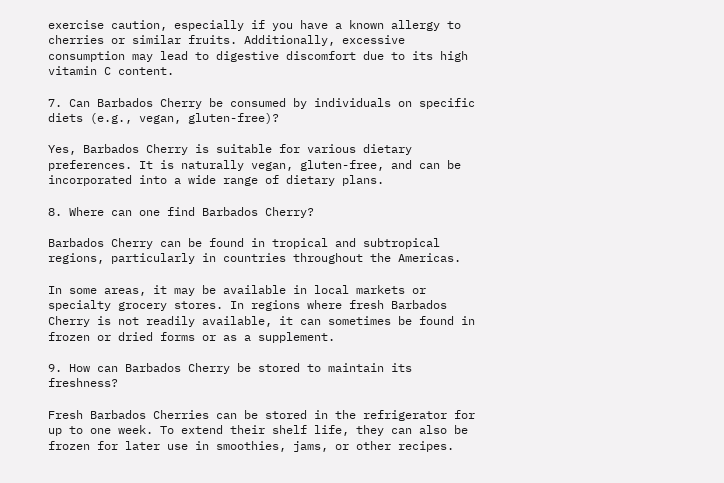exercise caution, especially if you have a known allergy to cherries or similar fruits. Additionally, excessive consumption may lead to digestive discomfort due to its high vitamin C content.

7. Can Barbados Cherry be consumed by individuals on specific diets (e.g., vegan, gluten-free)?

Yes, Barbados Cherry is suitable for various dietary preferences. It is naturally vegan, gluten-free, and can be incorporated into a wide range of dietary plans.

8. Where can one find Barbados Cherry?

Barbados Cherry can be found in tropical and subtropical regions, particularly in countries throughout the Americas.

In some areas, it may be available in local markets or specialty grocery stores. In regions where fresh Barbados Cherry is not readily available, it can sometimes be found in frozen or dried forms or as a supplement.

9. How can Barbados Cherry be stored to maintain its freshness?

Fresh Barbados Cherries can be stored in the refrigerator for up to one week. To extend their shelf life, they can also be frozen for later use in smoothies, jams, or other recipes.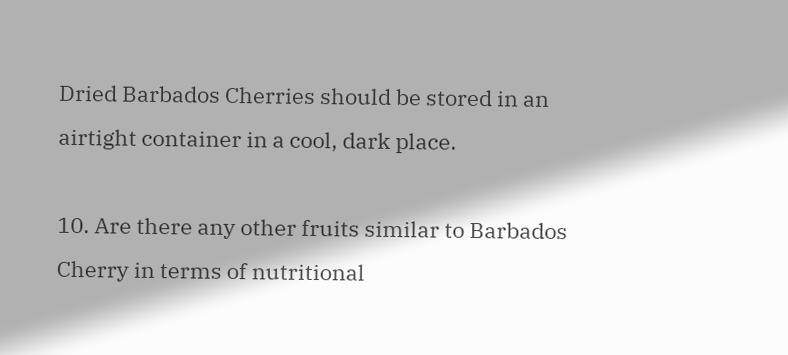Dried Barbados Cherries should be stored in an airtight container in a cool, dark place.

10. Are there any other fruits similar to Barbados Cherry in terms of nutritional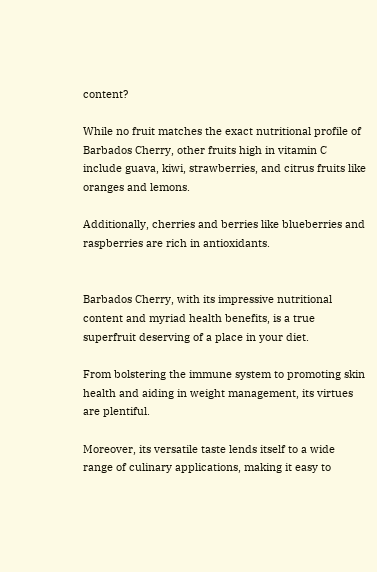content?

While no fruit matches the exact nutritional profile of Barbados Cherry, other fruits high in vitamin C include guava, kiwi, strawberries, and citrus fruits like oranges and lemons.

Additionally, cherries and berries like blueberries and raspberries are rich in antioxidants.


Barbados Cherry, with its impressive nutritional content and myriad health benefits, is a true superfruit deserving of a place in your diet.

From bolstering the immune system to promoting skin health and aiding in weight management, its virtues are plentiful.

Moreover, its versatile taste lends itself to a wide range of culinary applications, making it easy to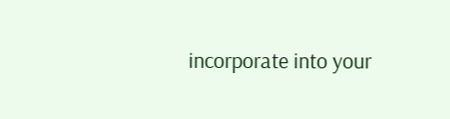incorporate into your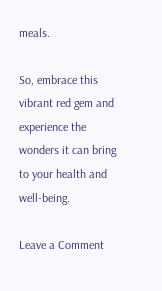meals.

So, embrace this vibrant red gem and experience the wonders it can bring to your health and well-being.

Leave a Comment